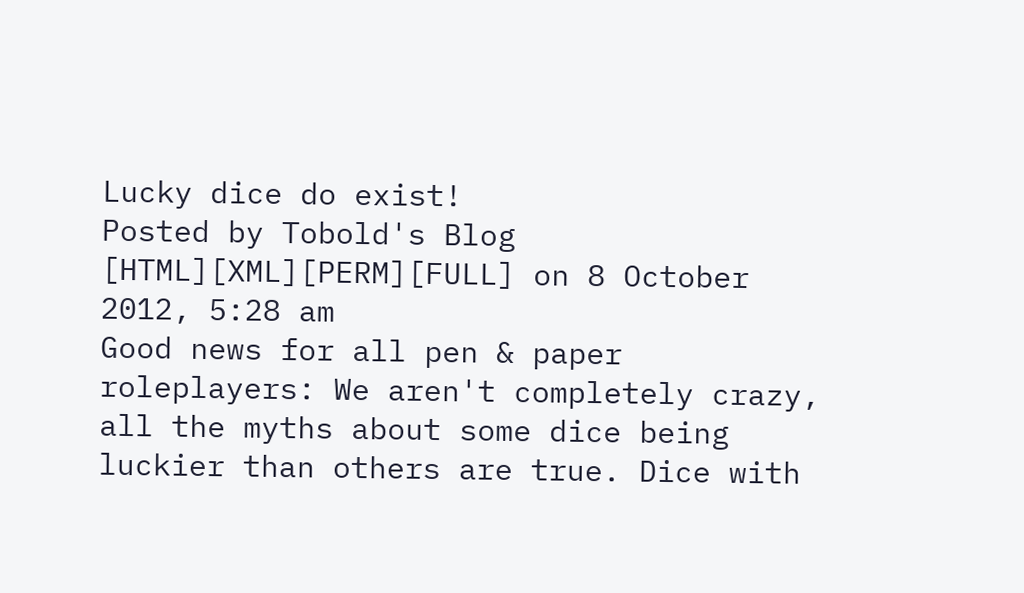Lucky dice do exist!
Posted by Tobold's Blog [HTML][XML][PERM][FULL] on 8 October 2012, 5:28 am
Good news for all pen & paper roleplayers: We aren't completely crazy, all the myths about some dice being luckier than others are true. Dice with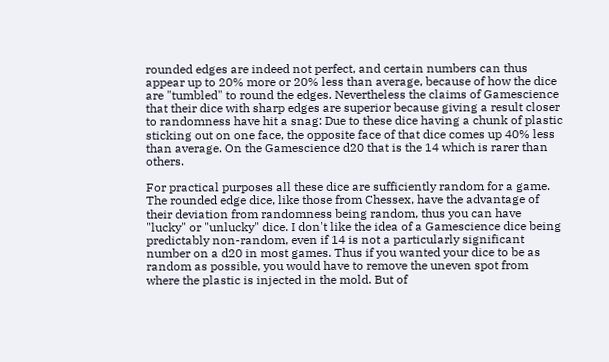rounded edges are indeed not perfect, and certain numbers can thus appear up to 20% more or 20% less than average, because of how the dice are "tumbled" to round the edges. Nevertheless the claims of Gamescience that their dice with sharp edges are superior because giving a result closer to randomness have hit a snag: Due to these dice having a chunk of plastic sticking out on one face, the opposite face of that dice comes up 40% less than average. On the Gamescience d20 that is the 14 which is rarer than others.

For practical purposes all these dice are sufficiently random for a game. The rounded edge dice, like those from Chessex, have the advantage of their deviation from randomness being random, thus you can have "lucky" or "unlucky" dice. I don't like the idea of a Gamescience dice being predictably non-random, even if 14 is not a particularly significant number on a d20 in most games. Thus if you wanted your dice to be as random as possible, you would have to remove the uneven spot from where the plastic is injected in the mold. But of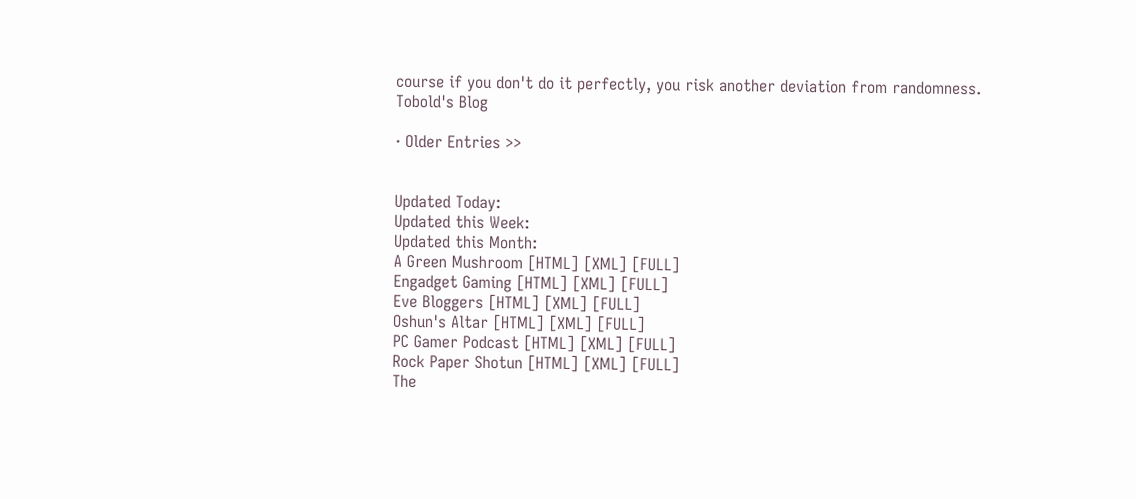course if you don't do it perfectly, you risk another deviation from randomness.
Tobold's Blog

· Older Entries >>


Updated Today:
Updated this Week:
Updated this Month:
A Green Mushroom [HTML] [XML] [FULL]
Engadget Gaming [HTML] [XML] [FULL]
Eve Bloggers [HTML] [XML] [FULL]
Oshun's Altar [HTML] [XML] [FULL]
PC Gamer Podcast [HTML] [XML] [FULL]
Rock Paper Shotun [HTML] [XML] [FULL]
The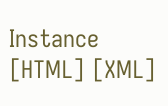Instance [HTML] [XML]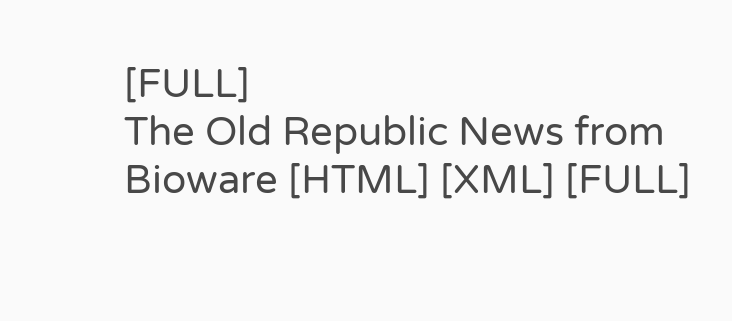[FULL]
The Old Republic News from Bioware [HTML] [XML] [FULL]